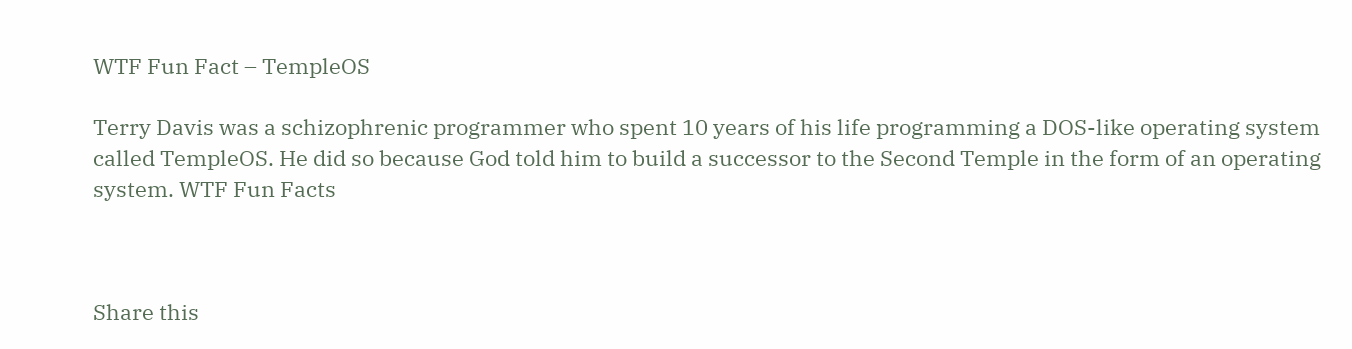WTF Fun Fact – TempleOS

Terry Davis was a schizophrenic programmer who spent 10 years of his life programming a DOS-like operating system called TempleOS. He did so because God told him to build a successor to the Second Temple in the form of an operating system. WTF Fun Facts



Share this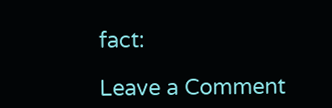fact:

Leave a Comment